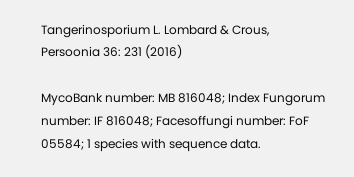Tangerinosporium L. Lombard & Crous, Persoonia 36: 231 (2016)

MycoBank number: MB 816048; Index Fungorum number: IF 816048; Facesoffungi number: FoF 05584; 1 species with sequence data.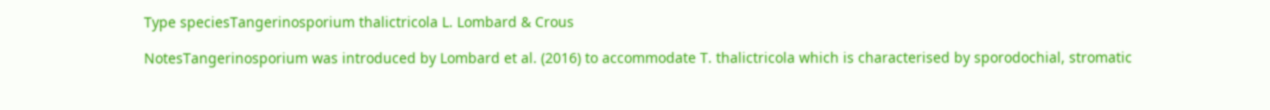Type speciesTangerinosporium thalictricola L. Lombard & Crous

NotesTangerinosporium was introduced by Lombard et al. (2016) to accommodate T. thalictricola which is characterised by sporodochial, stromatic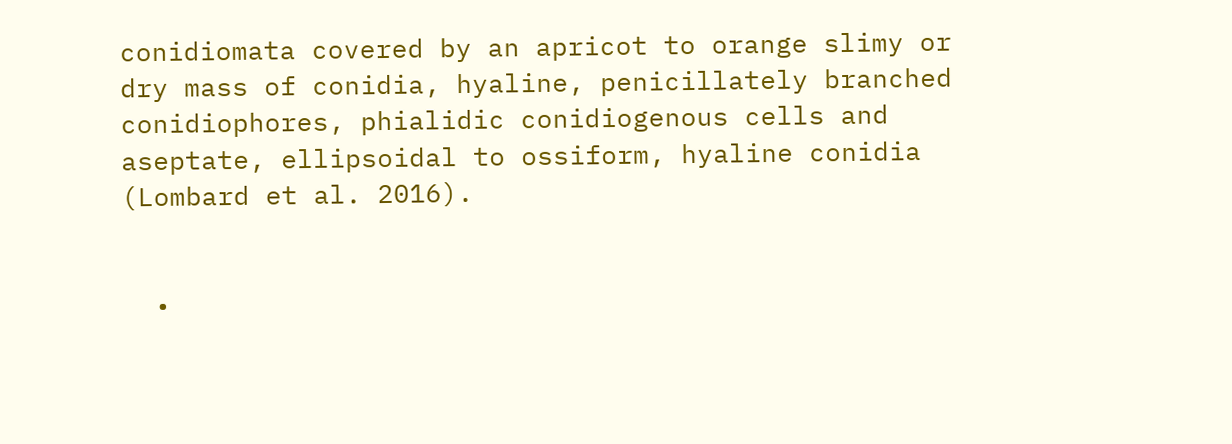conidiomata covered by an apricot to orange slimy or dry mass of conidia, hyaline, penicillately branched conidiophores, phialidic conidiogenous cells and aseptate, ellipsoidal to ossiform, hyaline conidia (Lombard et al. 2016).


  •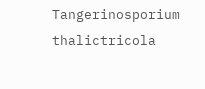Tangerinosporium thalictricola